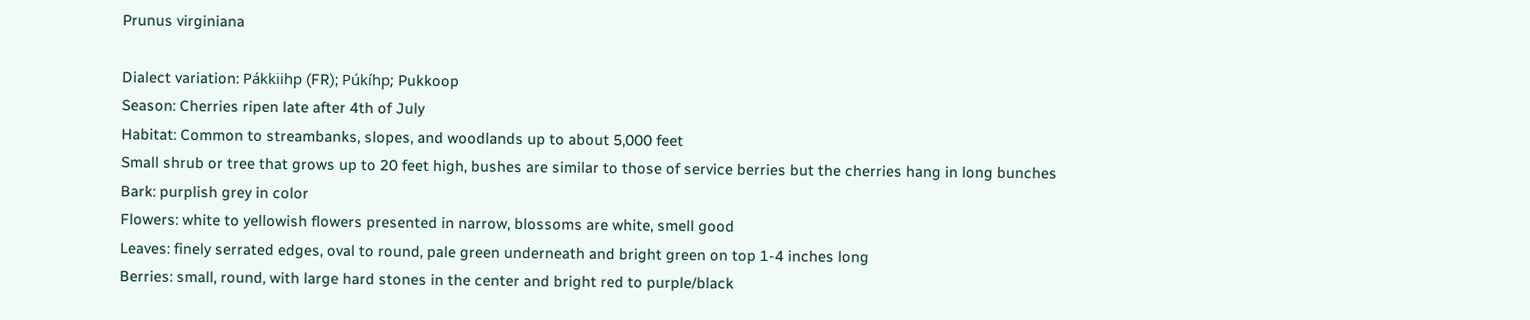Prunus virginiana

Dialect variation: Pákkiihp (FR); Púkíhp; Pukkoop
Season: Cherries ripen late after 4th of July
Habitat: Common to streambanks, slopes, and woodlands up to about 5,000 feet
Small shrub or tree that grows up to 20 feet high, bushes are similar to those of service berries but the cherries hang in long bunches
Bark: purplish grey in color
Flowers: white to yellowish flowers presented in narrow, blossoms are white, smell good
Leaves: finely serrated edges, oval to round, pale green underneath and bright green on top 1-4 inches long
Berries: small, round, with large hard stones in the center and bright red to purple/black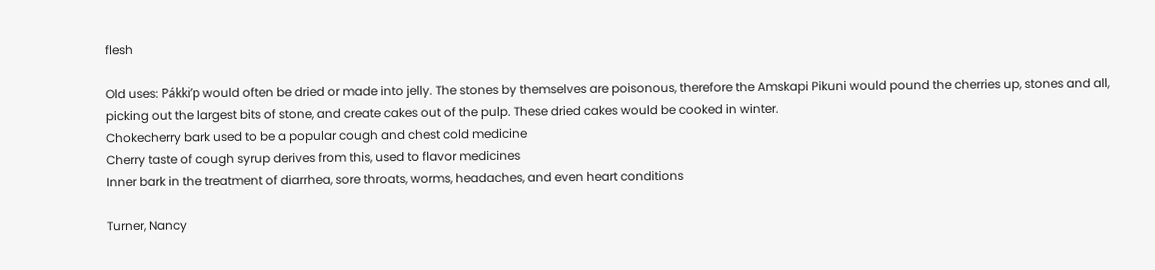flesh

Old uses: Pákki’p would often be dried or made into jelly. The stones by themselves are poisonous, therefore the Amskapi Pikuni would pound the cherries up, stones and all, picking out the largest bits of stone, and create cakes out of the pulp. These dried cakes would be cooked in winter.
Chokecherry bark used to be a popular cough and chest cold medicine
Cherry taste of cough syrup derives from this, used to flavor medicines
Inner bark in the treatment of diarrhea, sore throats, worms, headaches, and even heart conditions

Turner, Nancy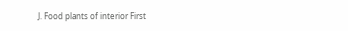J. Food plants of interior First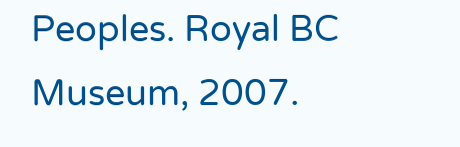Peoples. Royal BC Museum, 2007.